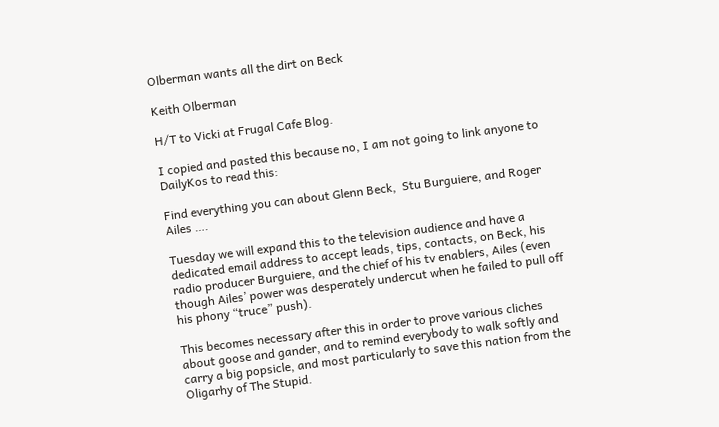Olberman wants all the dirt on Beck

Keith Olberman

H/T to Vicki at Frugal Cafe Blog.

I copied and pasted this because no, I am not going to link anyone to DailyKos to read this:

Find everything you can about Glenn Beck,  Stu Burguiere, and Roger Ailes ….

Tuesday we will expand this to the television audience and have a dedicated email address to accept leads, tips, contacts, on Beck, his radio producer Burguiere, and the chief of his tv enablers, Ailes (even though Ailes’ power was desperately undercut when he failed to pull off his phony “truce” push).

This becomes necessary after this in order to prove various cliches about goose and gander, and to remind everybody to walk softly and carry a big popsicle, and most particularly to save this nation from the Oligarhy of The Stupid.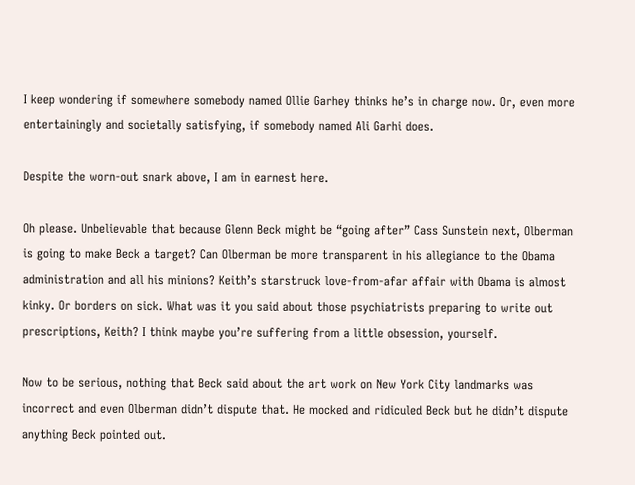I keep wondering if somewhere somebody named Ollie Garhey thinks he’s in charge now. Or, even more entertainingly and societally satisfying, if somebody named Ali Garhi does.

Despite the worn-out snark above, I am in earnest here.

Oh please. Unbelievable that because Glenn Beck might be “going after” Cass Sunstein next, Olberman is going to make Beck a target? Can Olberman be more transparent in his allegiance to the Obama administration and all his minions? Keith’s starstruck love-from-afar affair with Obama is almost kinky. Or borders on sick. What was it you said about those psychiatrists preparing to write out prescriptions, Keith? I think maybe you’re suffering from a little obsession, yourself.

Now to be serious, nothing that Beck said about the art work on New York City landmarks was incorrect and even Olberman didn’t dispute that. He mocked and ridiculed Beck but he didn’t dispute anything Beck pointed out.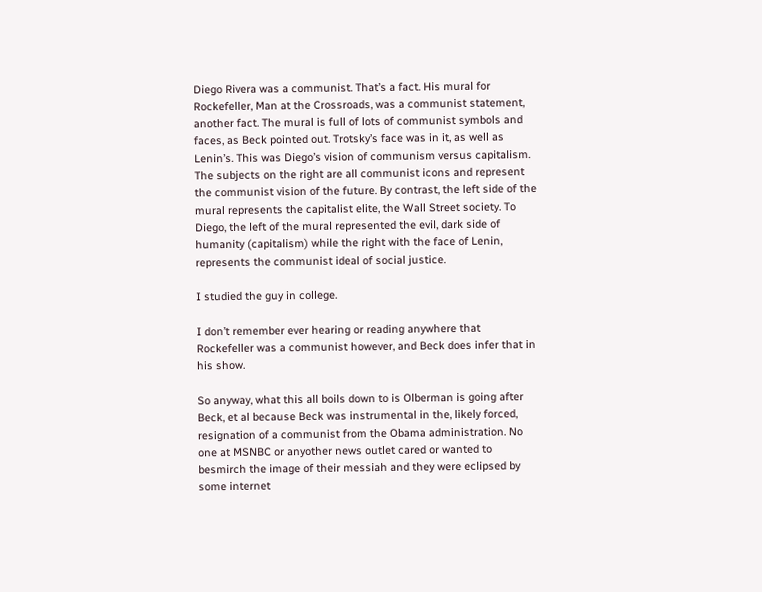Diego Rivera was a communist. That’s a fact. His mural for Rockefeller, Man at the Crossroads, was a communist statement, another fact. The mural is full of lots of communist symbols and faces, as Beck pointed out. Trotsky’s face was in it, as well as Lenin’s. This was Diego’s vision of communism versus capitalism. The subjects on the right are all communist icons and represent the communist vision of the future. By contrast, the left side of the mural represents the capitalist elite, the Wall Street society. To Diego, the left of the mural represented the evil, dark side of humanity (capitalism) while the right with the face of Lenin, represents the communist ideal of social justice.

I studied the guy in college.

I don’t remember ever hearing or reading anywhere that Rockefeller was a communist however, and Beck does infer that in his show.

So anyway, what this all boils down to is Olberman is going after Beck, et al because Beck was instrumental in the, likely forced, resignation of a communist from the Obama administration. No one at MSNBC or anyother news outlet cared or wanted to besmirch the image of their messiah and they were eclipsed by some internet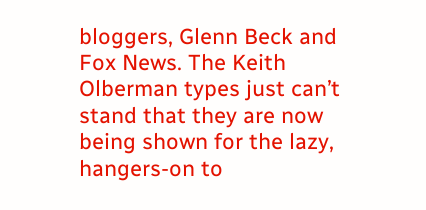bloggers, Glenn Beck and Fox News. The Keith Olberman types just can’t stand that they are now being shown for the lazy, hangers-on to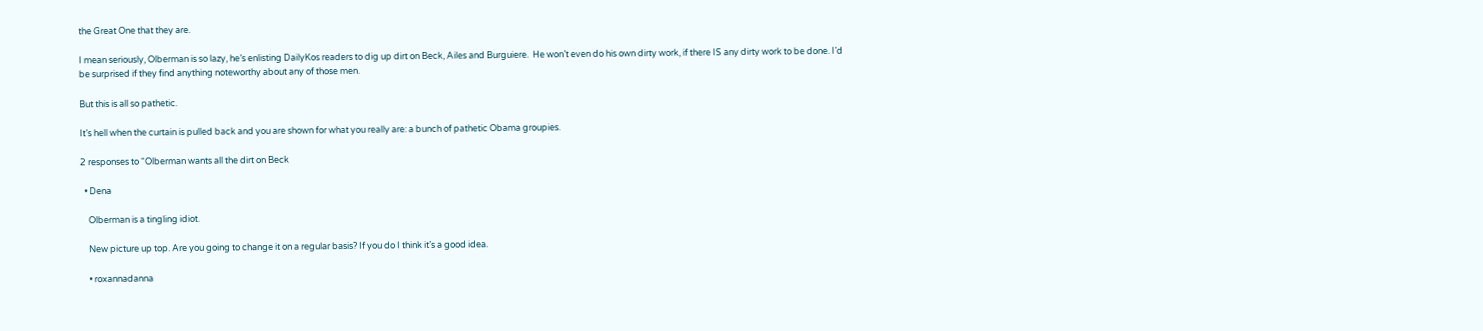the Great One that they are.

I mean seriously, Olberman is so lazy, he’s enlisting DailyKos readers to dig up dirt on Beck, Ailes and Burguiere.  He won’t even do his own dirty work, if there IS any dirty work to be done. I’d be surprised if they find anything noteworthy about any of those men.

But this is all so pathetic.

It’s hell when the curtain is pulled back and you are shown for what you really are: a bunch of pathetic Obama groupies.

2 responses to “Olberman wants all the dirt on Beck

  • Dena

    Olberman is a tingling idiot.

    New picture up top. Are you going to change it on a regular basis? If you do I think it’s a good idea.

    • roxannadanna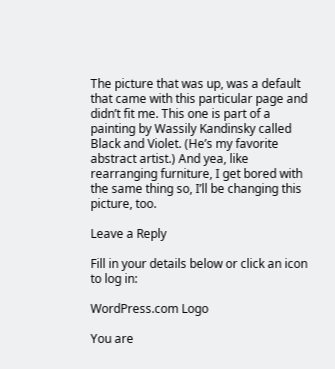The picture that was up, was a default that came with this particular page and didn’t fit me. This one is part of a painting by Wassily Kandinsky called Black and Violet. (He’s my favorite abstract artist.) And yea, like rearranging furniture, I get bored with the same thing so, I’ll be changing this picture, too.

Leave a Reply

Fill in your details below or click an icon to log in:

WordPress.com Logo

You are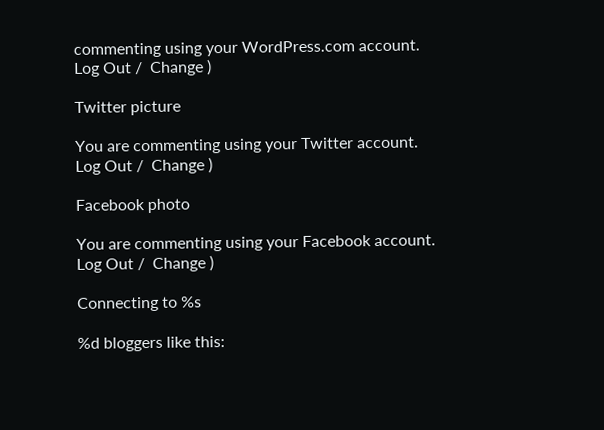commenting using your WordPress.com account. Log Out /  Change )

Twitter picture

You are commenting using your Twitter account. Log Out /  Change )

Facebook photo

You are commenting using your Facebook account. Log Out /  Change )

Connecting to %s

%d bloggers like this: